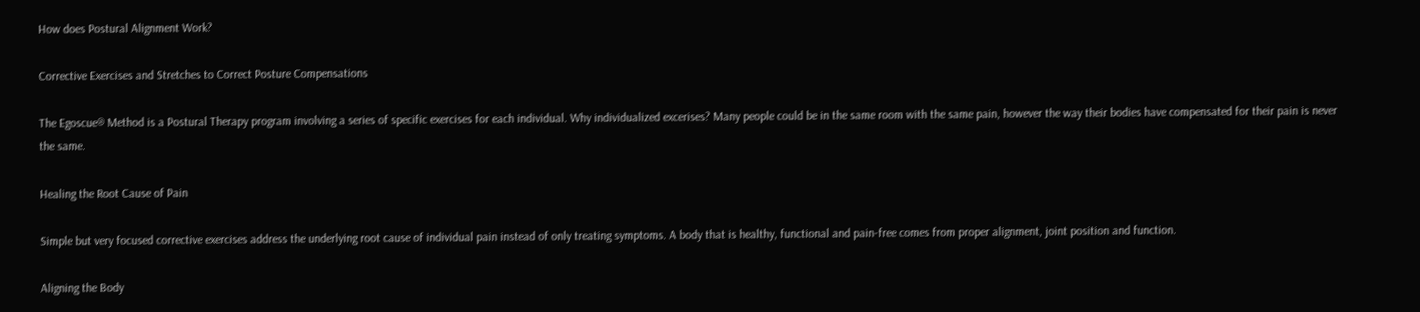How does Postural Alignment Work?

Corrective Exercises and Stretches to Correct Posture Compensations

The Egoscue® Method is a Postural Therapy program involving a series of specific exercises for each individual. Why individualized excerises? Many people could be in the same room with the same pain, however the way their bodies have compensated for their pain is never the same.

Healing the Root Cause of Pain

Simple but very focused corrective exercises address the underlying root cause of individual pain instead of only treating symptoms. A body that is healthy, functional and pain-free comes from proper alignment, joint position and function.

Aligning the Body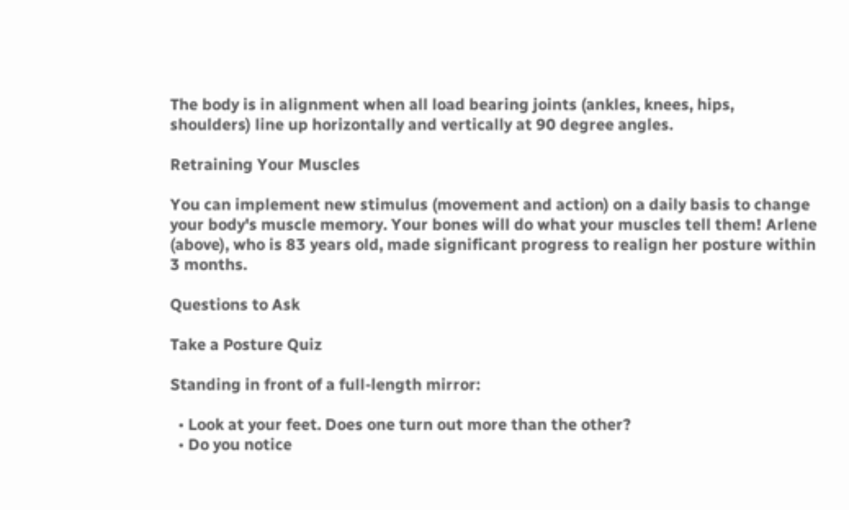The body is in alignment when all load bearing joints (ankles, knees, hips, shoulders) line up horizontally and vertically at 90 degree angles.

Retraining Your Muscles

You can implement new stimulus (movement and action) on a daily basis to change your body's muscle memory. Your bones will do what your muscles tell them! Arlene (above), who is 83 years old, made significant progress to realign her posture within 3 months.

Questions to Ask

Take a Posture Quiz

Standing in front of a full-length mirror:

  • Look at your feet. Does one turn out more than the other?
  • Do you notice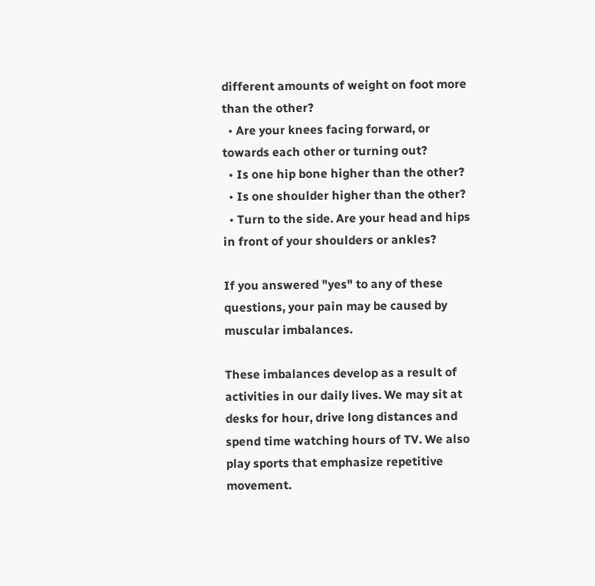different amounts of weight on foot more than the other?
  • Are your knees facing forward, or towards each other or turning out?
  • Is one hip bone higher than the other?
  • Is one shoulder higher than the other?
  • Turn to the side. Are your head and hips in front of your shoulders or ankles?

If you answered "yes" to any of these questions, your pain may be caused by muscular imbalances.

These imbalances develop as a result of activities in our daily lives. We may sit at desks for hour, drive long distances and spend time watching hours of TV. We also play sports that emphasize repetitive movement.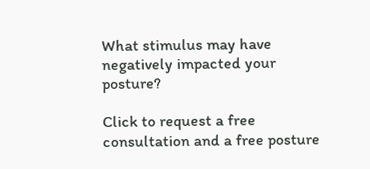What stimulus may have negatively impacted your posture?

Click to request a free consultation and a free posture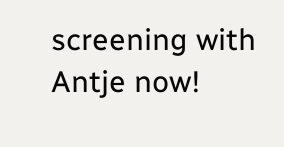screening with Antje now!